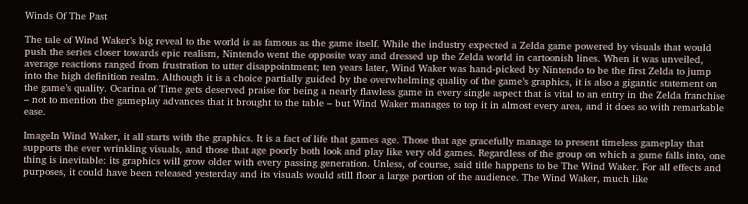Winds Of The Past

The tale of Wind Waker’s big reveal to the world is as famous as the game itself. While the industry expected a Zelda game powered by visuals that would push the series closer towards epic realism, Nintendo went the opposite way and dressed up the Zelda world in cartoonish lines. When it was unveiled, average reactions ranged from frustration to utter disappointment; ten years later, Wind Waker was hand-picked by Nintendo to be the first Zelda to jump into the high definition realm. Although it is a choice partially guided by the overwhelming quality of the game’s graphics, it is also a gigantic statement on the game’s quality. Ocarina of Time gets deserved praise for being a nearly flawless game in every single aspect that is vital to an entry in the Zelda franchise – not to mention the gameplay advances that it brought to the table – but Wind Waker manages to top it in almost every area, and it does so with remarkable ease.

ImageIn Wind Waker, it all starts with the graphics. It is a fact of life that games age. Those that age gracefully manage to present timeless gameplay that supports the ever wrinkling visuals, and those that age poorly both look and play like very old games. Regardless of the group on which a game falls into, one thing is inevitable: its graphics will grow older with every passing generation. Unless, of course, said title happens to be The Wind Waker. For all effects and purposes, it could have been released yesterday and its visuals would still floor a large portion of the audience. The Wind Waker, much like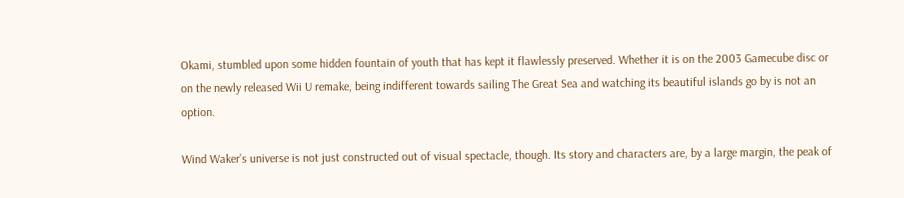Okami, stumbled upon some hidden fountain of youth that has kept it flawlessly preserved. Whether it is on the 2003 Gamecube disc or on the newly released Wii U remake, being indifferent towards sailing The Great Sea and watching its beautiful islands go by is not an option.

Wind Waker’s universe is not just constructed out of visual spectacle, though. Its story and characters are, by a large margin, the peak of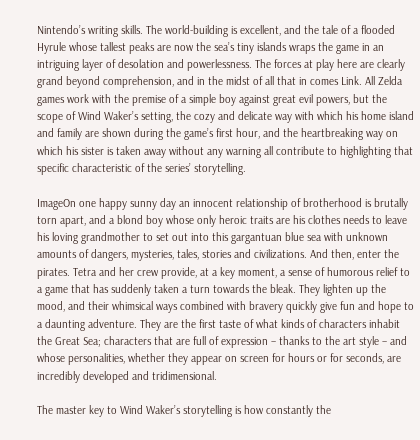Nintendo’s writing skills. The world-building is excellent, and the tale of a flooded Hyrule whose tallest peaks are now the sea’s tiny islands wraps the game in an intriguing layer of desolation and powerlessness. The forces at play here are clearly grand beyond comprehension, and in the midst of all that in comes Link. All Zelda games work with the premise of a simple boy against great evil powers, but the scope of Wind Waker’s setting, the cozy and delicate way with which his home island and family are shown during the game’s first hour, and the heartbreaking way on which his sister is taken away without any warning all contribute to highlighting that specific characteristic of the series’ storytelling.

ImageOn one happy sunny day an innocent relationship of brotherhood is brutally torn apart, and a blond boy whose only heroic traits are his clothes needs to leave his loving grandmother to set out into this gargantuan blue sea with unknown amounts of dangers, mysteries, tales, stories and civilizations. And then, enter the pirates. Tetra and her crew provide, at a key moment, a sense of humorous relief to a game that has suddenly taken a turn towards the bleak. They lighten up the mood, and their whimsical ways combined with bravery quickly give fun and hope to a daunting adventure. They are the first taste of what kinds of characters inhabit the Great Sea; characters that are full of expression – thanks to the art style – and whose personalities, whether they appear on screen for hours or for seconds, are incredibly developed and tridimensional.

The master key to Wind Waker’s storytelling is how constantly the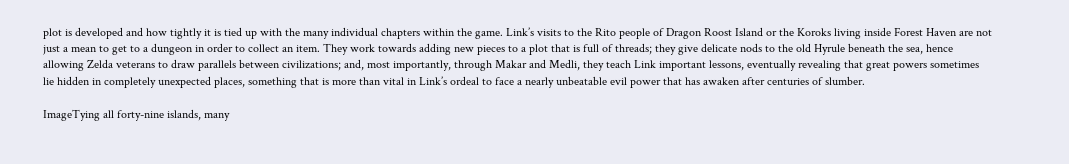plot is developed and how tightly it is tied up with the many individual chapters within the game. Link’s visits to the Rito people of Dragon Roost Island or the Koroks living inside Forest Haven are not just a mean to get to a dungeon in order to collect an item. They work towards adding new pieces to a plot that is full of threads; they give delicate nods to the old Hyrule beneath the sea, hence allowing Zelda veterans to draw parallels between civilizations; and, most importantly, through Makar and Medli, they teach Link important lessons, eventually revealing that great powers sometimes lie hidden in completely unexpected places, something that is more than vital in Link’s ordeal to face a nearly unbeatable evil power that has awaken after centuries of slumber.

ImageTying all forty-nine islands, many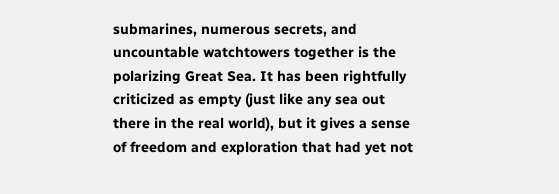submarines, numerous secrets, and uncountable watchtowers together is the polarizing Great Sea. It has been rightfully criticized as empty (just like any sea out there in the real world), but it gives a sense of freedom and exploration that had yet not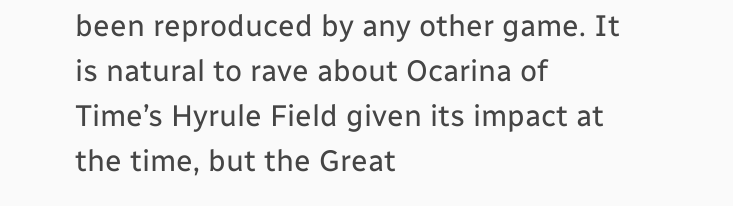been reproduced by any other game. It is natural to rave about Ocarina of Time’s Hyrule Field given its impact at the time, but the Great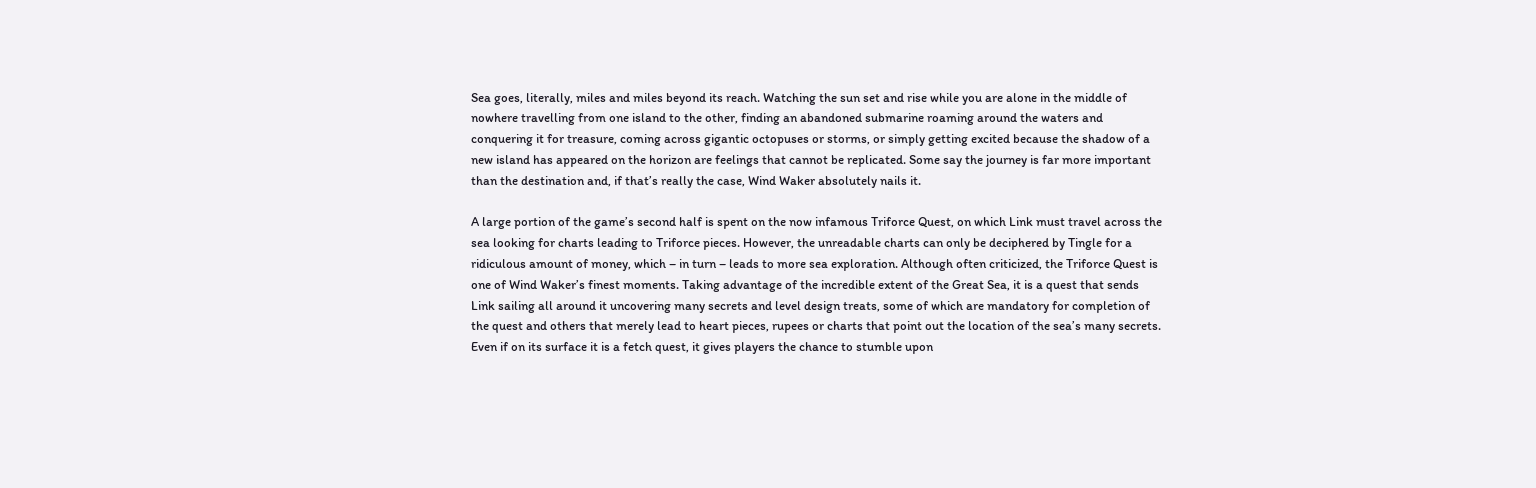Sea goes, literally, miles and miles beyond its reach. Watching the sun set and rise while you are alone in the middle of nowhere travelling from one island to the other, finding an abandoned submarine roaming around the waters and conquering it for treasure, coming across gigantic octopuses or storms, or simply getting excited because the shadow of a new island has appeared on the horizon are feelings that cannot be replicated. Some say the journey is far more important than the destination and, if that’s really the case, Wind Waker absolutely nails it.

A large portion of the game’s second half is spent on the now infamous Triforce Quest, on which Link must travel across the sea looking for charts leading to Triforce pieces. However, the unreadable charts can only be deciphered by Tingle for a ridiculous amount of money, which – in turn – leads to more sea exploration. Although often criticized, the Triforce Quest is one of Wind Waker’s finest moments. Taking advantage of the incredible extent of the Great Sea, it is a quest that sends Link sailing all around it uncovering many secrets and level design treats, some of which are mandatory for completion of the quest and others that merely lead to heart pieces, rupees or charts that point out the location of the sea’s many secrets. Even if on its surface it is a fetch quest, it gives players the chance to stumble upon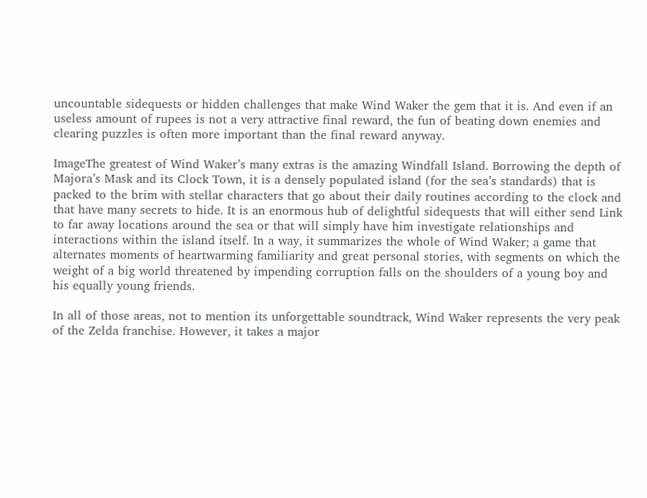uncountable sidequests or hidden challenges that make Wind Waker the gem that it is. And even if an useless amount of rupees is not a very attractive final reward, the fun of beating down enemies and clearing puzzles is often more important than the final reward anyway.

ImageThe greatest of Wind Waker’s many extras is the amazing Windfall Island. Borrowing the depth of Majora’s Mask and its Clock Town, it is a densely populated island (for the sea’s standards) that is packed to the brim with stellar characters that go about their daily routines according to the clock and that have many secrets to hide. It is an enormous hub of delightful sidequests that will either send Link to far away locations around the sea or that will simply have him investigate relationships and interactions within the island itself. In a way, it summarizes the whole of Wind Waker; a game that alternates moments of heartwarming familiarity and great personal stories, with segments on which the weight of a big world threatened by impending corruption falls on the shoulders of a young boy and his equally young friends.

In all of those areas, not to mention its unforgettable soundtrack, Wind Waker represents the very peak of the Zelda franchise. However, it takes a major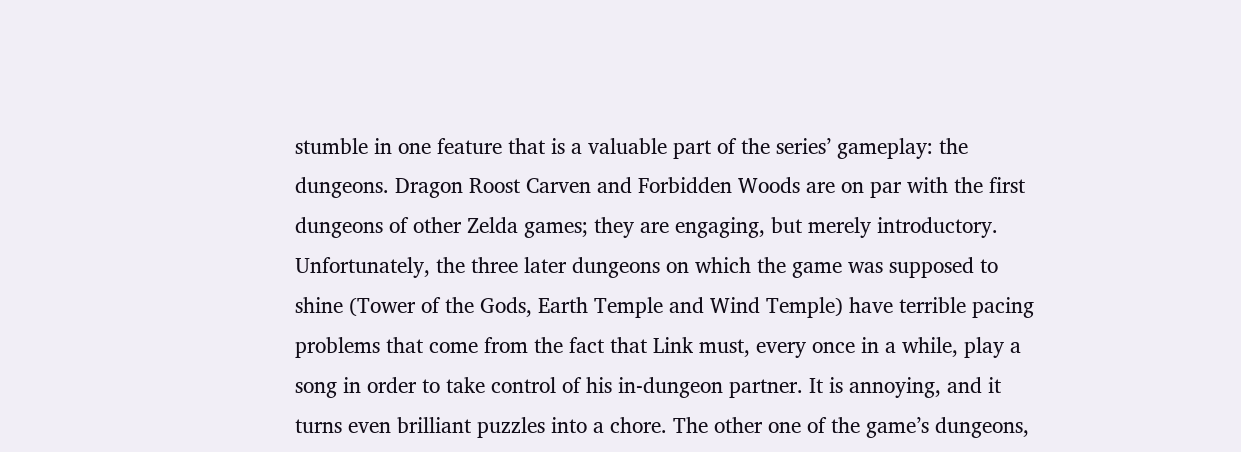stumble in one feature that is a valuable part of the series’ gameplay: the dungeons. Dragon Roost Carven and Forbidden Woods are on par with the first dungeons of other Zelda games; they are engaging, but merely introductory. Unfortunately, the three later dungeons on which the game was supposed to shine (Tower of the Gods, Earth Temple and Wind Temple) have terrible pacing problems that come from the fact that Link must, every once in a while, play a song in order to take control of his in-dungeon partner. It is annoying, and it turns even brilliant puzzles into a chore. The other one of the game’s dungeons,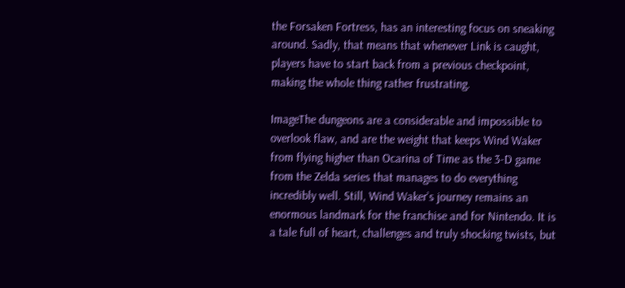the Forsaken Fortress, has an interesting focus on sneaking around. Sadly, that means that whenever Link is caught, players have to start back from a previous checkpoint, making the whole thing rather frustrating.

ImageThe dungeons are a considerable and impossible to overlook flaw, and are the weight that keeps Wind Waker from flying higher than Ocarina of Time as the 3-D game from the Zelda series that manages to do everything incredibly well. Still, Wind Waker’s journey remains an enormous landmark for the franchise and for Nintendo. It is a tale full of heart, challenges and truly shocking twists, but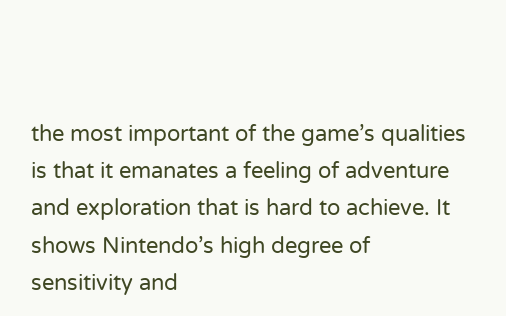the most important of the game’s qualities is that it emanates a feeling of adventure and exploration that is hard to achieve. It shows Nintendo’s high degree of sensitivity and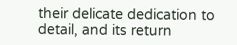their delicate dedication to detail, and its return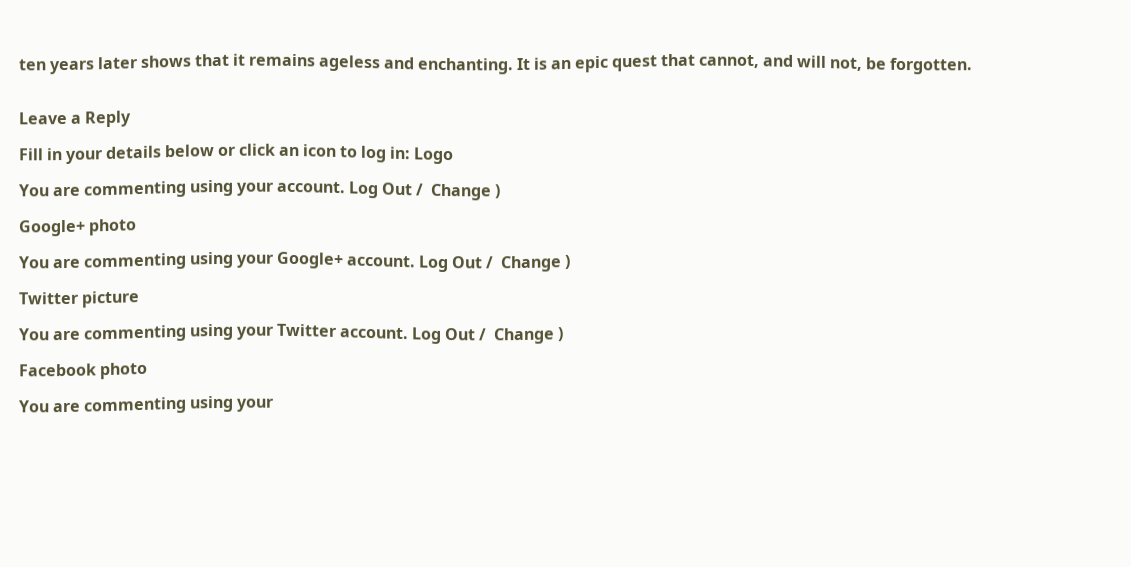ten years later shows that it remains ageless and enchanting. It is an epic quest that cannot, and will not, be forgotten.


Leave a Reply

Fill in your details below or click an icon to log in: Logo

You are commenting using your account. Log Out /  Change )

Google+ photo

You are commenting using your Google+ account. Log Out /  Change )

Twitter picture

You are commenting using your Twitter account. Log Out /  Change )

Facebook photo

You are commenting using your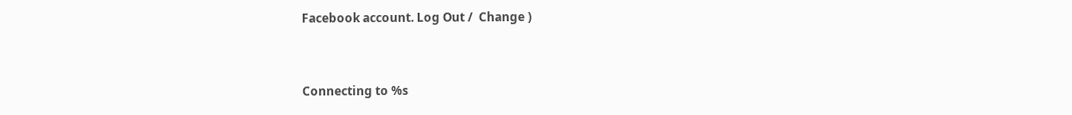Facebook account. Log Out /  Change )


Connecting to %s